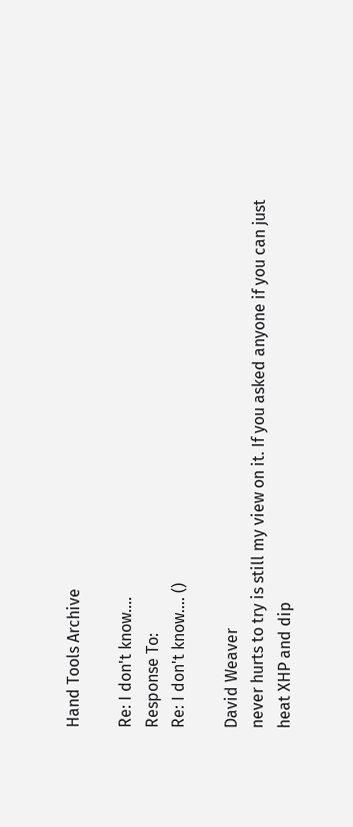Hand Tools Archive

Re: I don't know....
Response To:
Re: I don't know.... ()

David Weaver
never hurts to try is still my view on it. If you asked anyone if you can just heat XHP and dip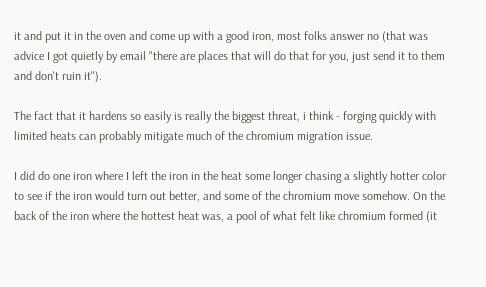it and put it in the oven and come up with a good iron, most folks answer no (that was advice I got quietly by email "there are places that will do that for you, just send it to them and don't ruin it").

The fact that it hardens so easily is really the biggest threat, i think - forging quickly with limited heats can probably mitigate much of the chromium migration issue.

I did do one iron where I left the iron in the heat some longer chasing a slightly hotter color to see if the iron would turn out better, and some of the chromium move somehow. On the back of the iron where the hottest heat was, a pool of what felt like chromium formed (it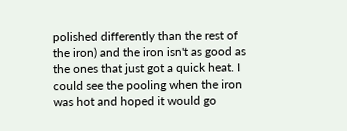polished differently than the rest of the iron) and the iron isn't as good as the ones that just got a quick heat. I could see the pooling when the iron was hot and hoped it would go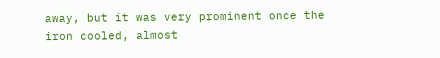away, but it was very prominent once the iron cooled, almost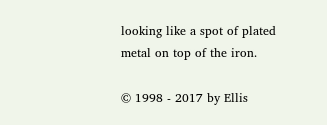looking like a spot of plated metal on top of the iron.

© 1998 - 2017 by Ellis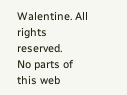Walentine. All rights reserved.
No parts of this web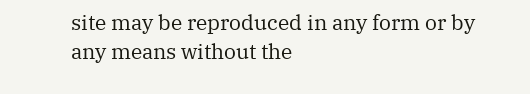site may be reproduced in any form or by
any means without the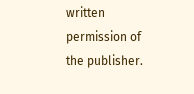written permission of the publisher.